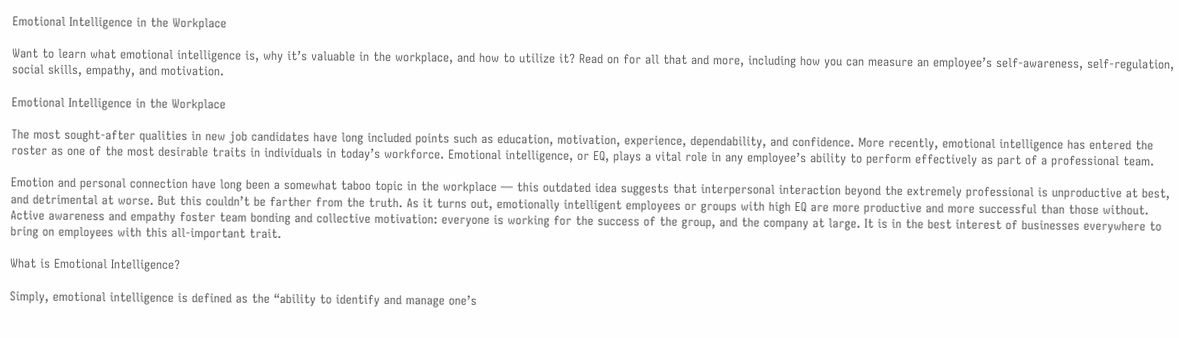Emotional Intelligence in the Workplace

Want to learn what emotional intelligence is, why it’s valuable in the workplace, and how to utilize it? Read on for all that and more, including how you can measure an employee’s self-awareness, self-regulation, social skills, empathy, and motivation.

Emotional Intelligence in the Workplace

The most sought-after qualities in new job candidates have long included points such as education, motivation, experience, dependability, and confidence. More recently, emotional intelligence has entered the roster as one of the most desirable traits in individuals in today’s workforce. Emotional intelligence, or EQ, plays a vital role in any employee’s ability to perform effectively as part of a professional team.

Emotion and personal connection have long been a somewhat taboo topic in the workplace — this outdated idea suggests that interpersonal interaction beyond the extremely professional is unproductive at best, and detrimental at worse. But this couldn’t be farther from the truth. As it turns out, emotionally intelligent employees or groups with high EQ are more productive and more successful than those without. Active awareness and empathy foster team bonding and collective motivation: everyone is working for the success of the group, and the company at large. It is in the best interest of businesses everywhere to bring on employees with this all-important trait.

What is Emotional Intelligence?

Simply, emotional intelligence is defined as the “ability to identify and manage one’s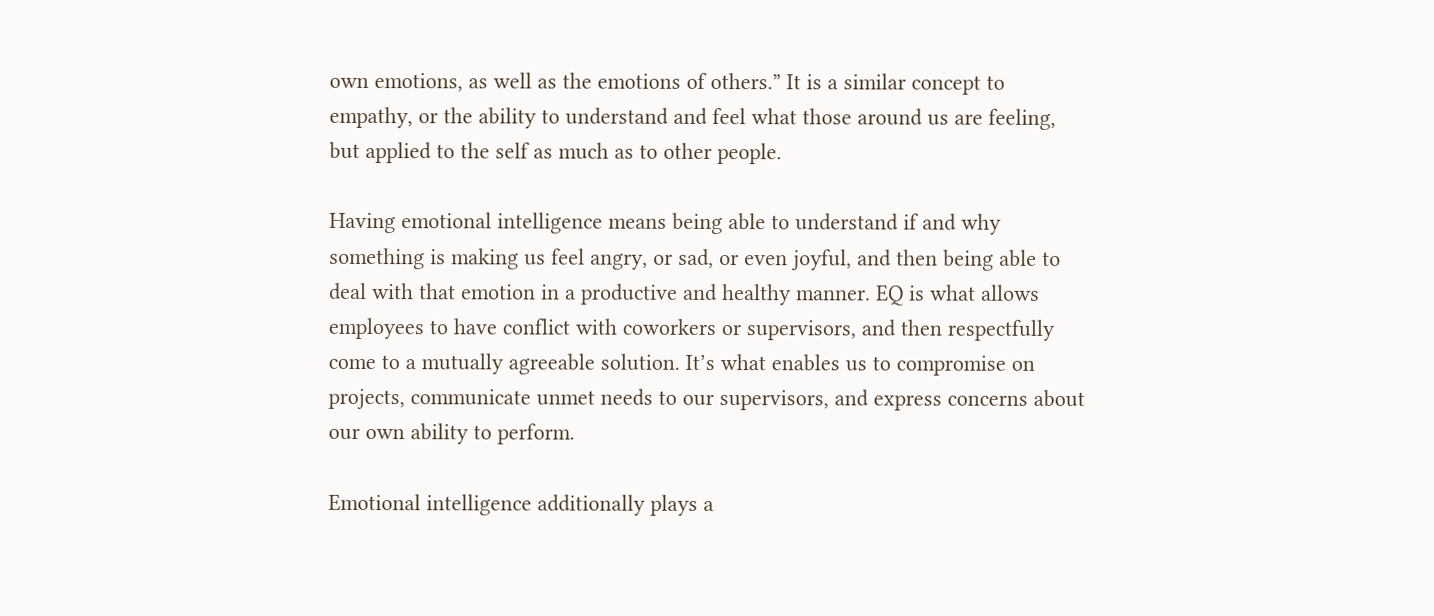own emotions, as well as the emotions of others.” It is a similar concept to empathy, or the ability to understand and feel what those around us are feeling, but applied to the self as much as to other people.

Having emotional intelligence means being able to understand if and why something is making us feel angry, or sad, or even joyful, and then being able to deal with that emotion in a productive and healthy manner. EQ is what allows employees to have conflict with coworkers or supervisors, and then respectfully come to a mutually agreeable solution. It’s what enables us to compromise on projects, communicate unmet needs to our supervisors, and express concerns about our own ability to perform.

Emotional intelligence additionally plays a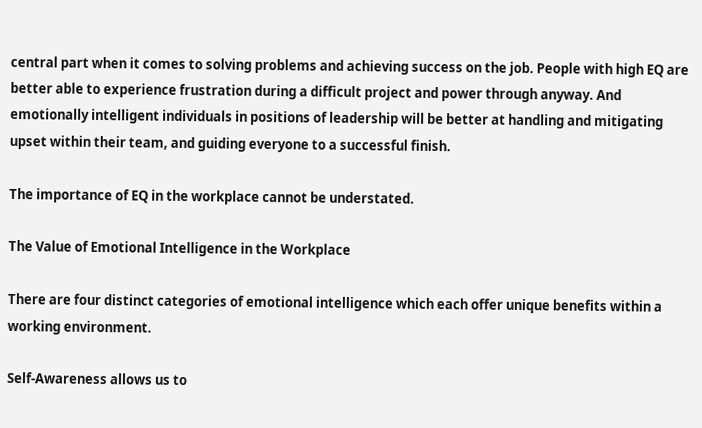central part when it comes to solving problems and achieving success on the job. People with high EQ are better able to experience frustration during a difficult project and power through anyway. And emotionally intelligent individuals in positions of leadership will be better at handling and mitigating upset within their team, and guiding everyone to a successful finish.

The importance of EQ in the workplace cannot be understated.

The Value of Emotional Intelligence in the Workplace

There are four distinct categories of emotional intelligence which each offer unique benefits within a working environment.

Self-Awareness allows us to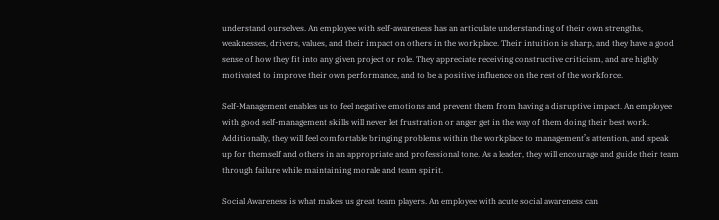understand ourselves. An employee with self-awareness has an articulate understanding of their own strengths, weaknesses, drivers, values, and their impact on others in the workplace. Their intuition is sharp, and they have a good sense of how they fit into any given project or role. They appreciate receiving constructive criticism, and are highly motivated to improve their own performance, and to be a positive influence on the rest of the workforce.

Self-Management enables us to feel negative emotions and prevent them from having a disruptive impact. An employee with good self-management skills will never let frustration or anger get in the way of them doing their best work. Additionally, they will feel comfortable bringing problems within the workplace to management’s attention, and speak up for themself and others in an appropriate and professional tone. As a leader, they will encourage and guide their team through failure while maintaining morale and team spirit.

Social Awareness is what makes us great team players. An employee with acute social awareness can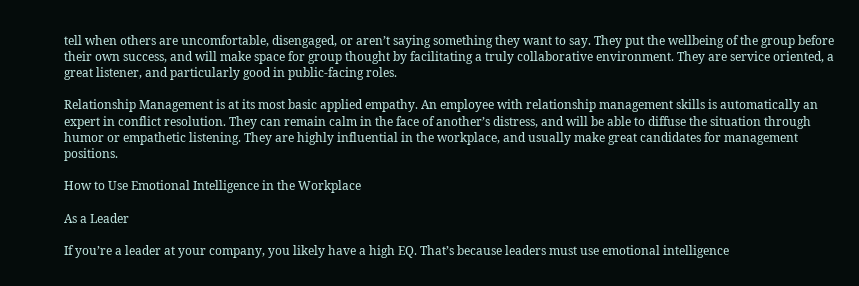tell when others are uncomfortable, disengaged, or aren’t saying something they want to say. They put the wellbeing of the group before their own success, and will make space for group thought by facilitating a truly collaborative environment. They are service oriented, a great listener, and particularly good in public-facing roles.

Relationship Management is at its most basic applied empathy. An employee with relationship management skills is automatically an expert in conflict resolution. They can remain calm in the face of another’s distress, and will be able to diffuse the situation through humor or empathetic listening. They are highly influential in the workplace, and usually make great candidates for management positions.

How to Use Emotional Intelligence in the Workplace

As a Leader

If you’re a leader at your company, you likely have a high EQ. That’s because leaders must use emotional intelligence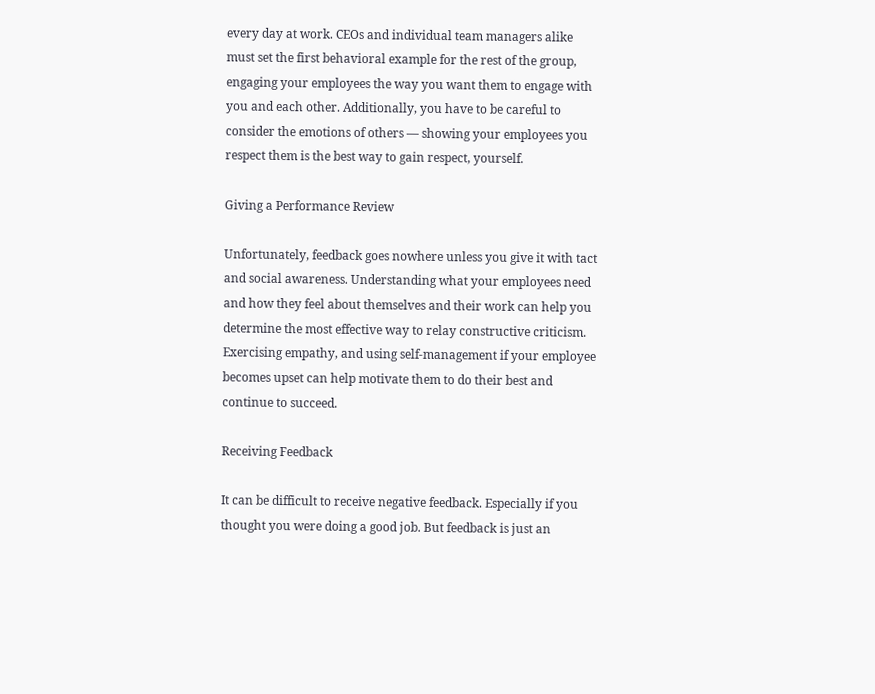every day at work. CEOs and individual team managers alike must set the first behavioral example for the rest of the group, engaging your employees the way you want them to engage with you and each other. Additionally, you have to be careful to consider the emotions of others — showing your employees you respect them is the best way to gain respect, yourself.

Giving a Performance Review

Unfortunately, feedback goes nowhere unless you give it with tact and social awareness. Understanding what your employees need and how they feel about themselves and their work can help you determine the most effective way to relay constructive criticism. Exercising empathy, and using self-management if your employee becomes upset can help motivate them to do their best and continue to succeed.

Receiving Feedback

It can be difficult to receive negative feedback. Especially if you thought you were doing a good job. But feedback is just an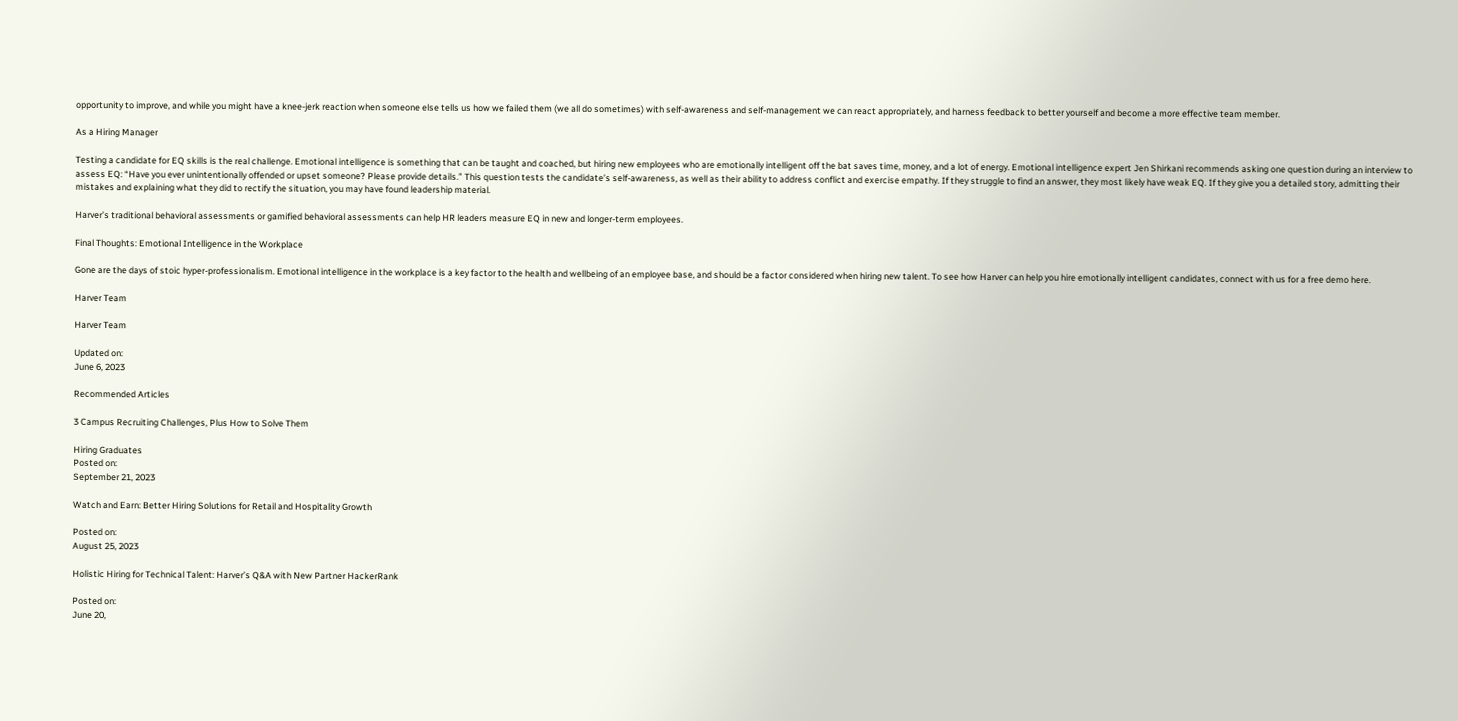opportunity to improve, and while you might have a knee-jerk reaction when someone else tells us how we failed them (we all do sometimes) with self-awareness and self-management we can react appropriately, and harness feedback to better yourself and become a more effective team member.

As a Hiring Manager

Testing a candidate for EQ skills is the real challenge. Emotional intelligence is something that can be taught and coached, but hiring new employees who are emotionally intelligent off the bat saves time, money, and a lot of energy. Emotional intelligence expert Jen Shirkani recommends asking one question during an interview to assess EQ: “Have you ever unintentionally offended or upset someone? Please provide details.” This question tests the candidate’s self-awareness, as well as their ability to address conflict and exercise empathy. If they struggle to find an answer, they most likely have weak EQ. If they give you a detailed story, admitting their mistakes and explaining what they did to rectify the situation, you may have found leadership material.

Harver’s traditional behavioral assessments or gamified behavioral assessments can help HR leaders measure EQ in new and longer-term employees.

Final Thoughts: Emotional Intelligence in the Workplace

Gone are the days of stoic hyper-professionalism. Emotional intelligence in the workplace is a key factor to the health and wellbeing of an employee base, and should be a factor considered when hiring new talent. To see how Harver can help you hire emotionally intelligent candidates, connect with us for a free demo here.

Harver Team

Harver Team

Updated on:
June 6, 2023

Recommended Articles

3 Campus Recruiting Challenges, Plus How to Solve Them

Hiring Graduates
Posted on:
September 21, 2023

Watch and Earn: Better Hiring Solutions for Retail and Hospitality Growth

Posted on:
August 25, 2023

Holistic Hiring for Technical Talent: Harver’s Q&A with New Partner HackerRank

Posted on:
June 20,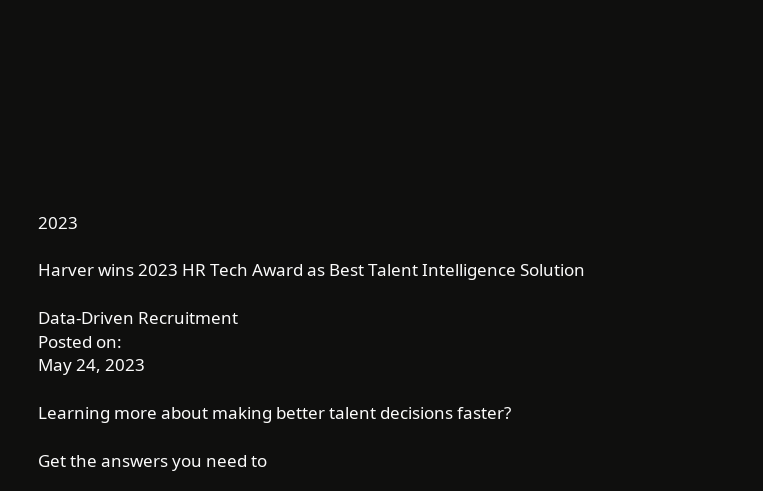2023

Harver wins 2023 HR Tech Award as Best Talent Intelligence Solution

Data-Driven Recruitment
Posted on:
May 24, 2023

Learning more about making better talent decisions faster?

Get the answers you need to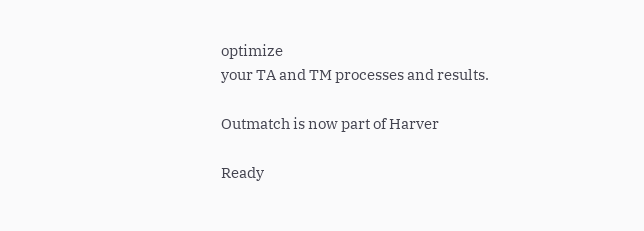optimize
your TA and TM processes and results.

Outmatch is now part of Harver

Ready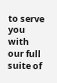to serve you with our full suite of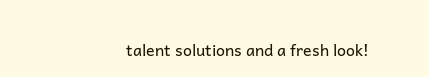talent solutions and a fresh look!